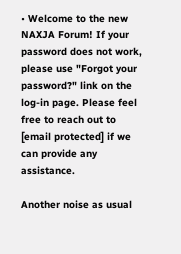• Welcome to the new NAXJA Forum! If your password does not work, please use "Forgot your password?" link on the log-in page. Please feel free to reach out to [email protected] if we can provide any assistance.

Another noise as usual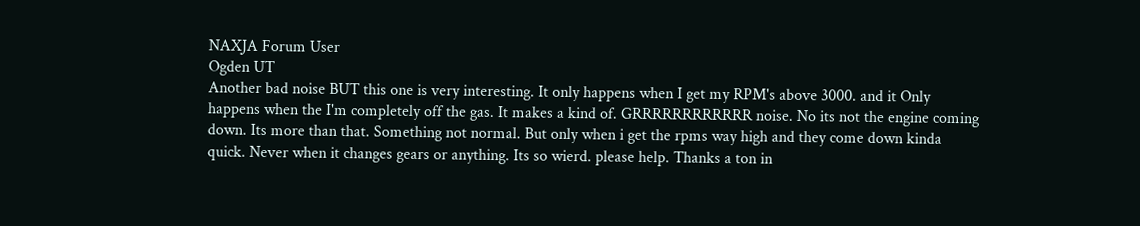NAXJA Forum User
Ogden UT
Another bad noise BUT this one is very interesting. It only happens when I get my RPM's above 3000. and it Only happens when the I'm completely off the gas. It makes a kind of. GRRRRRRRRRRRR noise. No its not the engine coming down. Its more than that. Something not normal. But only when i get the rpms way high and they come down kinda quick. Never when it changes gears or anything. Its so wierd. please help. Thanks a ton in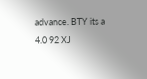advance. BTY its a 4.0 92 XJ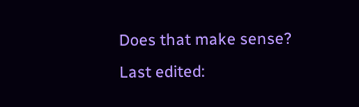Does that make sense?
Last edited: